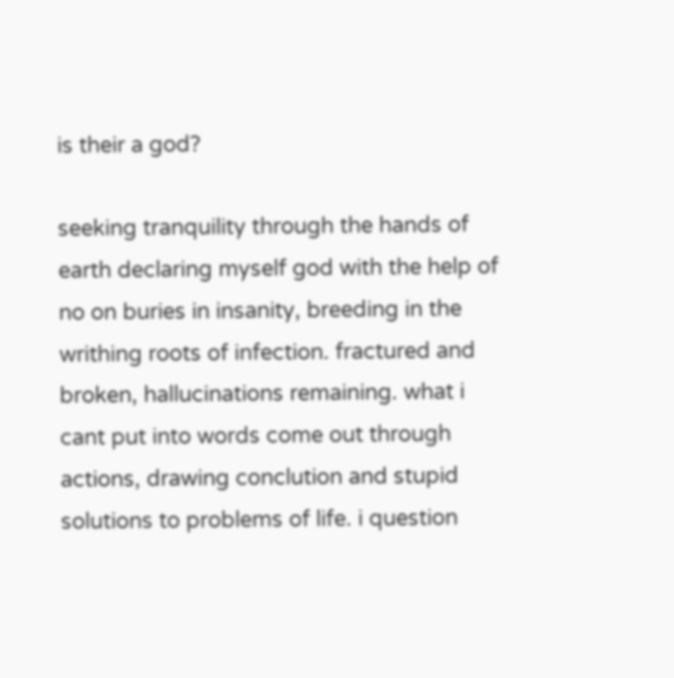is their a god?

seeking tranquility through the hands of earth declaring myself god with the help of no on buries in insanity, breeding in the writhing roots of infection. fractured and broken, hallucinations remaining. what i cant put into words come out through actions, drawing conclution and stupid solutions to problems of life. i question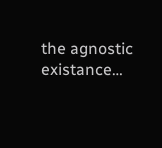the agnostic existance…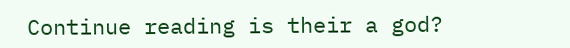Continue reading is their a god?